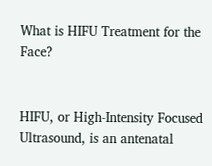What is HIFU Treatment for the Face?


HIFU, or High-Intensity Focused Ultrasound, is an antenatal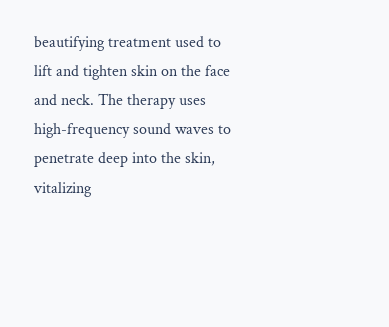beautifying treatment used to lift and tighten skin on the face and neck. The therapy uses high-frequency sound waves to penetrate deep into the skin, vitalizing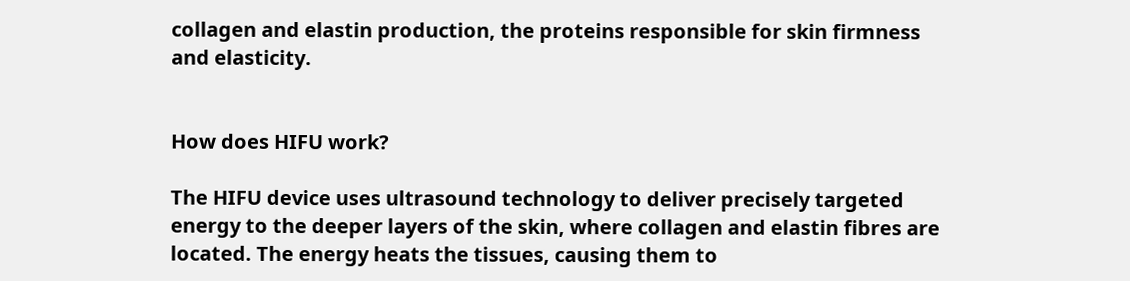collagen and elastin production, the proteins responsible for skin firmness and elasticity.


How does HIFU work?

The HIFU device uses ultrasound technology to deliver precisely targeted energy to the deeper layers of the skin, where collagen and elastin fibres are located. The energy heats the tissues, causing them to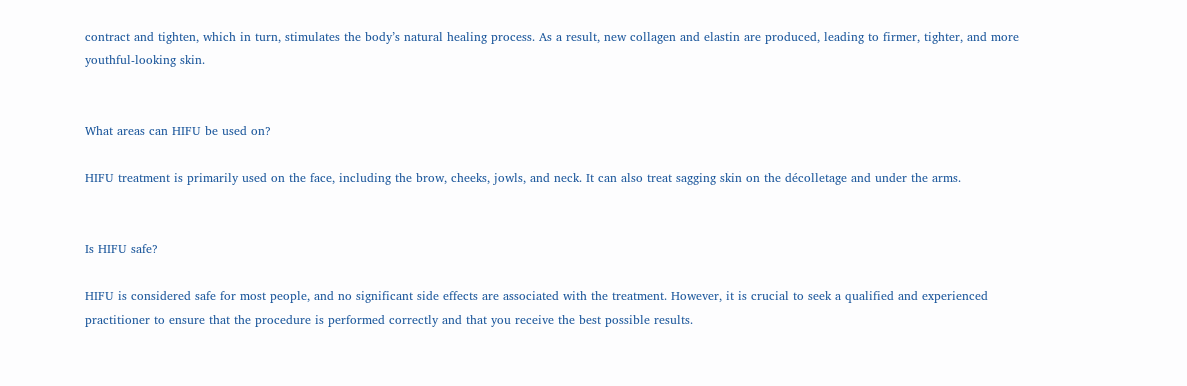contract and tighten, which in turn, stimulates the body’s natural healing process. As a result, new collagen and elastin are produced, leading to firmer, tighter, and more youthful-looking skin.


What areas can HIFU be used on?

HIFU treatment is primarily used on the face, including the brow, cheeks, jowls, and neck. It can also treat sagging skin on the décolletage and under the arms.


Is HIFU safe?

HIFU is considered safe for most people, and no significant side effects are associated with the treatment. However, it is crucial to seek a qualified and experienced practitioner to ensure that the procedure is performed correctly and that you receive the best possible results.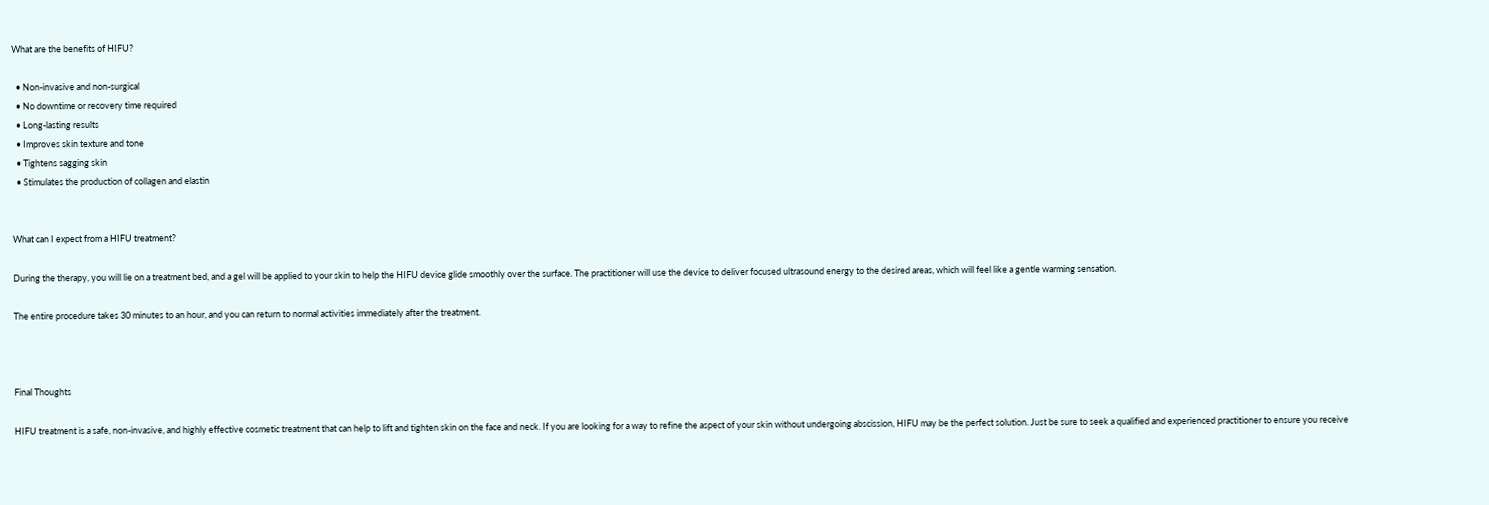What are the benefits of HIFU?

  • Non-invasive and non-surgical
  • No downtime or recovery time required
  • Long-lasting results
  • Improves skin texture and tone
  • Tightens sagging skin
  • Stimulates the production of collagen and elastin


What can I expect from a HIFU treatment?

During the therapy, you will lie on a treatment bed, and a gel will be applied to your skin to help the HIFU device glide smoothly over the surface. The practitioner will use the device to deliver focused ultrasound energy to the desired areas, which will feel like a gentle warming sensation.

The entire procedure takes 30 minutes to an hour, and you can return to normal activities immediately after the treatment.



Final Thoughts

HIFU treatment is a safe, non-invasive, and highly effective cosmetic treatment that can help to lift and tighten skin on the face and neck. If you are looking for a way to refine the aspect of your skin without undergoing abscission, HIFU may be the perfect solution. Just be sure to seek a qualified and experienced practitioner to ensure you receive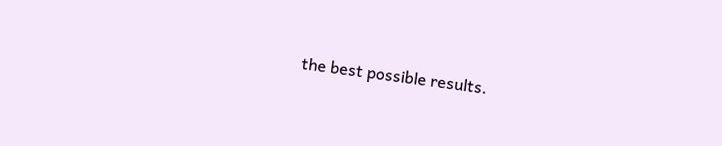the best possible results.